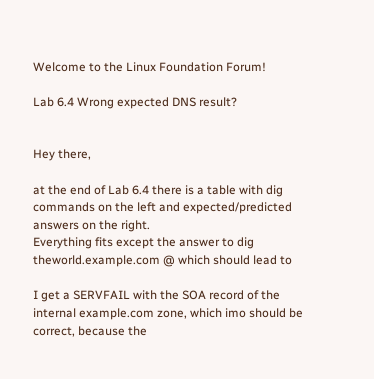Welcome to the Linux Foundation Forum!

Lab 6.4 Wrong expected DNS result?


Hey there,

at the end of Lab 6.4 there is a table with dig commands on the left and expected/predicted answers on the right.
Everything fits except the answer to dig theworld.example.com @ which should lead to

I get a SERVFAIL with the SOA record of the internal example.com zone, which imo should be correct, because the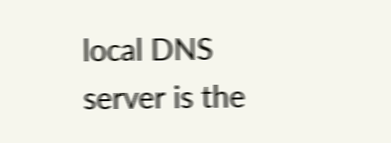local DNS server is the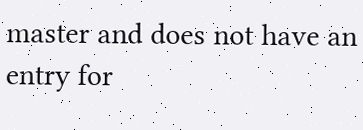master and does not have an entry for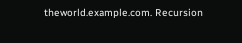theworld.example.com. Recursion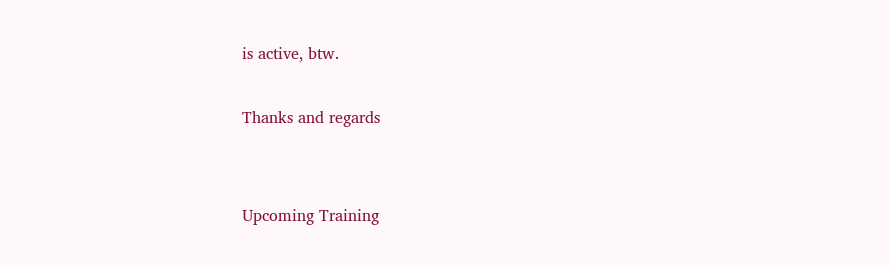is active, btw.

Thanks and regards


Upcoming Training